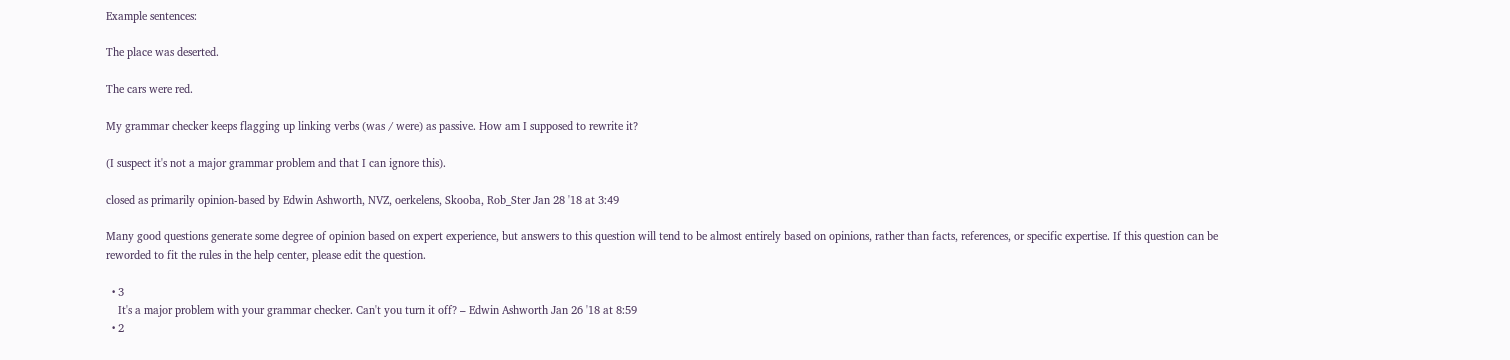Example sentences:

The place was deserted.

The cars were red.

My grammar checker keeps flagging up linking verbs (was / were) as passive. How am I supposed to rewrite it?

(I suspect it's not a major grammar problem and that I can ignore this).

closed as primarily opinion-based by Edwin Ashworth, NVZ, oerkelens, Skooba, Rob_Ster Jan 28 '18 at 3:49

Many good questions generate some degree of opinion based on expert experience, but answers to this question will tend to be almost entirely based on opinions, rather than facts, references, or specific expertise. If this question can be reworded to fit the rules in the help center, please edit the question.

  • 3
    It's a major problem with your grammar checker. Can't you turn it off? – Edwin Ashworth Jan 26 '18 at 8:59
  • 2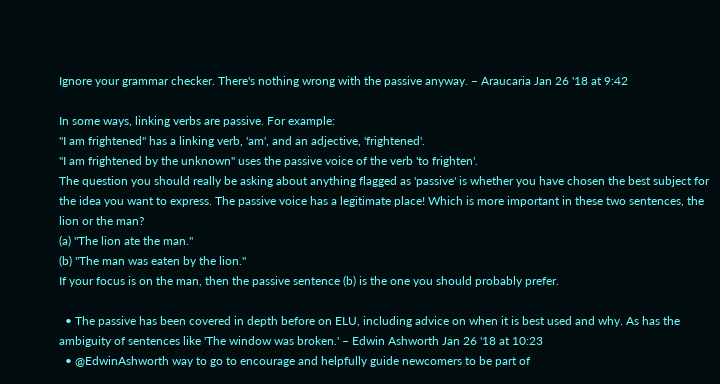Ignore your grammar checker. There's nothing wrong with the passive anyway. – Araucaria Jan 26 '18 at 9:42

In some ways, linking verbs are passive. For example:
"I am frightened" has a linking verb, 'am', and an adjective, 'frightened'.
"I am frightened by the unknown" uses the passive voice of the verb 'to frighten'.
The question you should really be asking about anything flagged as 'passive' is whether you have chosen the best subject for the idea you want to express. The passive voice has a legitimate place! Which is more important in these two sentences, the lion or the man?
(a) "The lion ate the man."
(b) "The man was eaten by the lion."
If your focus is on the man, then the passive sentence (b) is the one you should probably prefer.

  • The passive has been covered in depth before on ELU, including advice on when it is best used and why. As has the ambiguity of sentences like 'The window was broken.' – Edwin Ashworth Jan 26 '18 at 10:23
  • @EdwinAshworth way to go to encourage and helpfully guide newcomers to be part of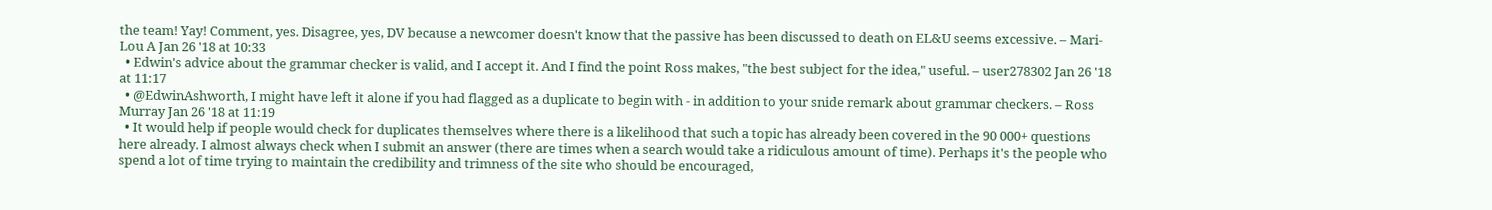the team! Yay! Comment, yes. Disagree, yes, DV because a newcomer doesn't know that the passive has been discussed to death on EL&U seems excessive. – Mari-Lou A Jan 26 '18 at 10:33
  • Edwin's advice about the grammar checker is valid, and I accept it. And I find the point Ross makes, "the best subject for the idea," useful. – user278302 Jan 26 '18 at 11:17
  • @EdwinAshworth, I might have left it alone if you had flagged as a duplicate to begin with - in addition to your snide remark about grammar checkers. – Ross Murray Jan 26 '18 at 11:19
  • It would help if people would check for duplicates themselves where there is a likelihood that such a topic has already been covered in the 90 000+ questions here already. I almost always check when I submit an answer (there are times when a search would take a ridiculous amount of time). Perhaps it's the people who spend a lot of time trying to maintain the credibility and trimness of the site who should be encouraged,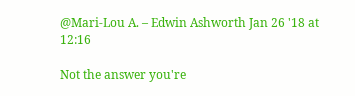@Mari-Lou A. – Edwin Ashworth Jan 26 '18 at 12:16

Not the answer you're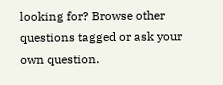looking for? Browse other questions tagged or ask your own question.